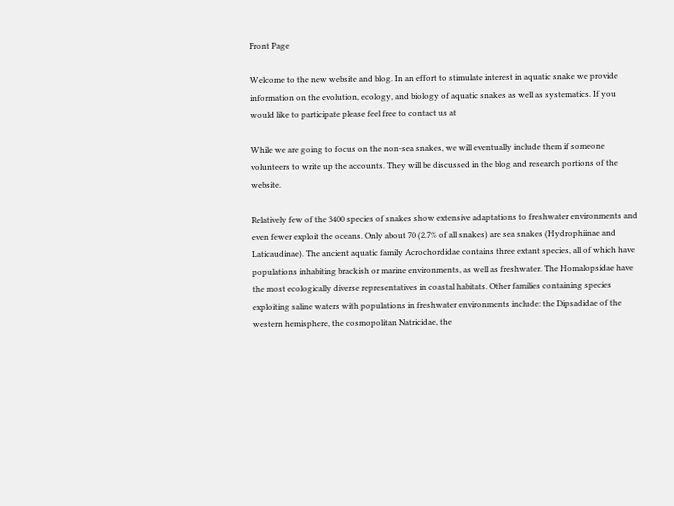Front Page

Welcome to the new website and blog. In an effort to stimulate interest in aquatic snake we provide information on the evolution, ecology, and biology of aquatic snakes as well as systematics. If you would like to participate please feel free to contact us at

While we are going to focus on the non-sea snakes, we will eventually include them if someone volunteers to write up the accounts. They will be discussed in the blog and research portions of the website.

Relatively few of the 3400 species of snakes show extensive adaptations to freshwater environments and even fewer exploit the oceans. Only about 70 (2.7% of all snakes) are sea snakes (Hydrophiinae and Laticaudinae). The ancient aquatic family Acrochordidae contains three extant species, all of which have populations inhabiting brackish or marine environments, as well as freshwater. The Homalopsidae have the most ecologically diverse representatives in coastal habitats. Other families containing species exploiting saline waters with populations in freshwater environments include: the Dipsadidae of the western hemisphere, the cosmopolitan Natricidae, the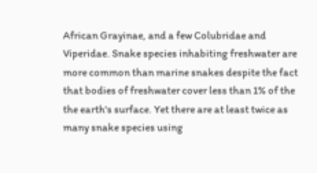African Grayinae, and a few Colubridae and Viperidae. Snake species inhabiting freshwater are more common than marine snakes despite the fact that bodies of freshwater cover less than 1% of the the earth's surface. Yet there are at least twice as many snake species using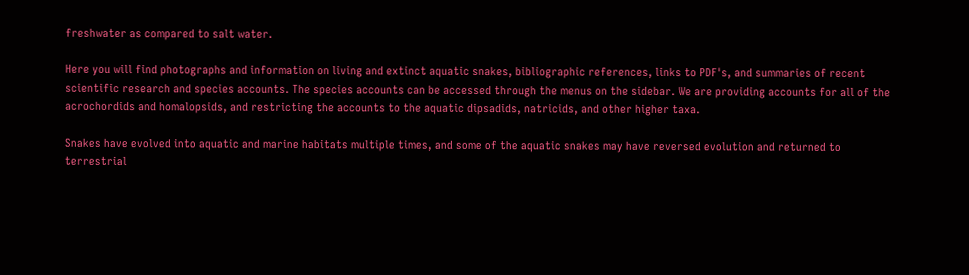freshwater as compared to salt water.

Here you will find photographs and information on living and extinct aquatic snakes, bibliographic references, links to PDF's, and summaries of recent scientific research and species accounts. The species accounts can be accessed through the menus on the sidebar. We are providing accounts for all of the acrochordids and homalopsids, and restricting the accounts to the aquatic dipsadids, natricids, and other higher taxa.

Snakes have evolved into aquatic and marine habitats multiple times, and some of the aquatic snakes may have reversed evolution and returned to terrestrial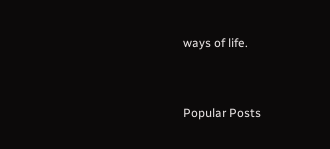ways of life.


Popular Posts